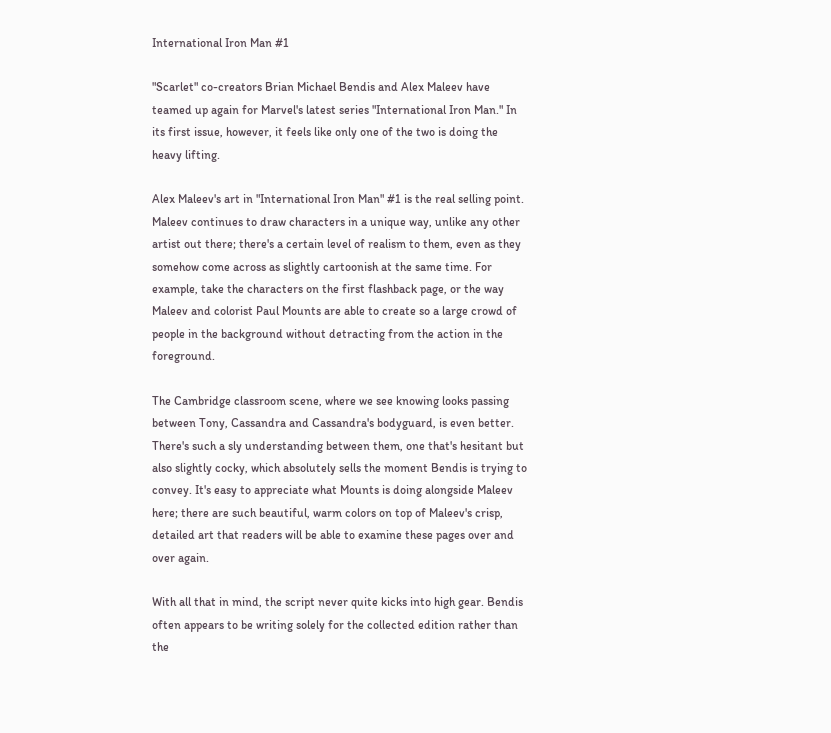International Iron Man #1

"Scarlet" co-creators Brian Michael Bendis and Alex Maleev have teamed up again for Marvel's latest series "International Iron Man." In its first issue, however, it feels like only one of the two is doing the heavy lifting.

Alex Maleev's art in "International Iron Man" #1 is the real selling point. Maleev continues to draw characters in a unique way, unlike any other artist out there; there's a certain level of realism to them, even as they somehow come across as slightly cartoonish at the same time. For example, take the characters on the first flashback page, or the way Maleev and colorist Paul Mounts are able to create so a large crowd of people in the background without detracting from the action in the foreground.

The Cambridge classroom scene, where we see knowing looks passing between Tony, Cassandra and Cassandra's bodyguard, is even better. There's such a sly understanding between them, one that's hesitant but also slightly cocky, which absolutely sells the moment Bendis is trying to convey. It's easy to appreciate what Mounts is doing alongside Maleev here; there are such beautiful, warm colors on top of Maleev's crisp, detailed art that readers will be able to examine these pages over and over again.

With all that in mind, the script never quite kicks into high gear. Bendis often appears to be writing solely for the collected edition rather than the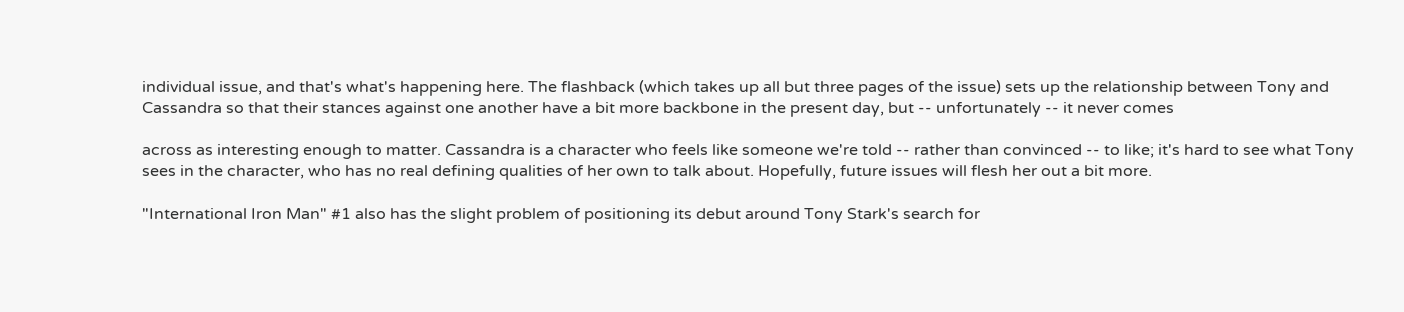individual issue, and that's what's happening here. The flashback (which takes up all but three pages of the issue) sets up the relationship between Tony and Cassandra so that their stances against one another have a bit more backbone in the present day, but -- unfortunately -- it never comes

across as interesting enough to matter. Cassandra is a character who feels like someone we're told -- rather than convinced -- to like; it's hard to see what Tony sees in the character, who has no real defining qualities of her own to talk about. Hopefully, future issues will flesh her out a bit more.

"International Iron Man" #1 also has the slight problem of positioning its debut around Tony Stark's search for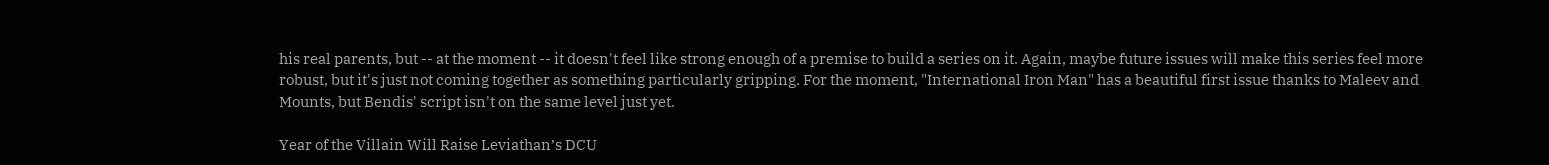his real parents, but -- at the moment -- it doesn't feel like strong enough of a premise to build a series on it. Again, maybe future issues will make this series feel more robust, but it's just not coming together as something particularly gripping. For the moment, "International Iron Man" has a beautiful first issue thanks to Maleev and Mounts, but Bendis' script isn't on the same level just yet.

Year of the Villain Will Raise Leviathan’s DCU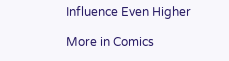Influence Even Higher

More in Comics